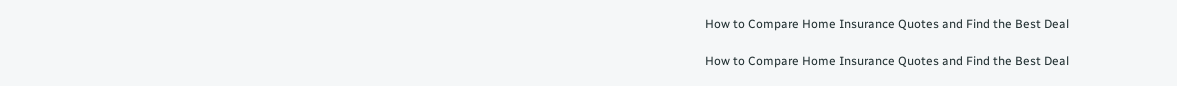How to Compare Home Insurance Quotes and Find the Best Deal

How to Compare Home Insurance Quotes and Find the Best Deal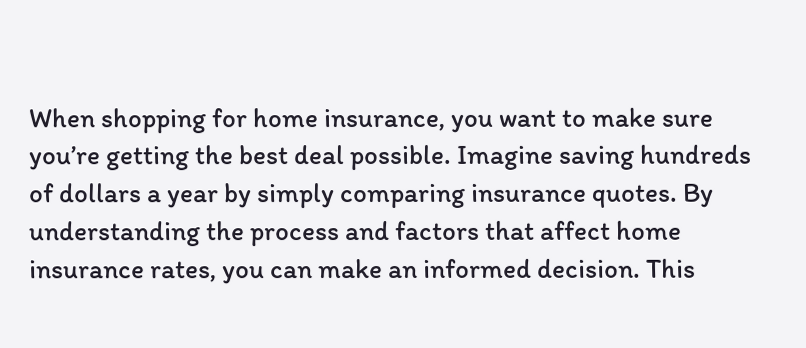When shopping for home insurance, you want to make sure you’re getting the best deal possible. Imagine saving hundreds of dollars a year by simply comparing insurance quotes. By understanding the process and factors that affect home insurance rates, you can make an informed decision. This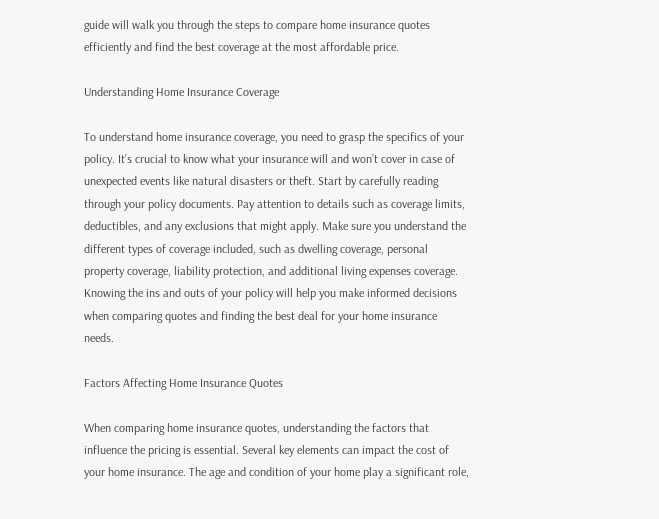guide will walk you through the steps to compare home insurance quotes efficiently and find the best coverage at the most affordable price.

Understanding Home Insurance Coverage

To understand home insurance coverage, you need to grasp the specifics of your policy. It’s crucial to know what your insurance will and won’t cover in case of unexpected events like natural disasters or theft. Start by carefully reading through your policy documents. Pay attention to details such as coverage limits, deductibles, and any exclusions that might apply. Make sure you understand the different types of coverage included, such as dwelling coverage, personal property coverage, liability protection, and additional living expenses coverage. Knowing the ins and outs of your policy will help you make informed decisions when comparing quotes and finding the best deal for your home insurance needs.

Factors Affecting Home Insurance Quotes

When comparing home insurance quotes, understanding the factors that influence the pricing is essential. Several key elements can impact the cost of your home insurance. The age and condition of your home play a significant role,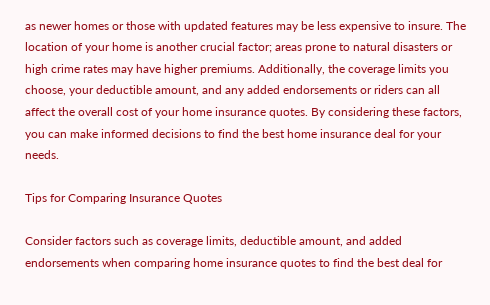as newer homes or those with updated features may be less expensive to insure. The location of your home is another crucial factor; areas prone to natural disasters or high crime rates may have higher premiums. Additionally, the coverage limits you choose, your deductible amount, and any added endorsements or riders can all affect the overall cost of your home insurance quotes. By considering these factors, you can make informed decisions to find the best home insurance deal for your needs.

Tips for Comparing Insurance Quotes

Consider factors such as coverage limits, deductible amount, and added endorsements when comparing home insurance quotes to find the best deal for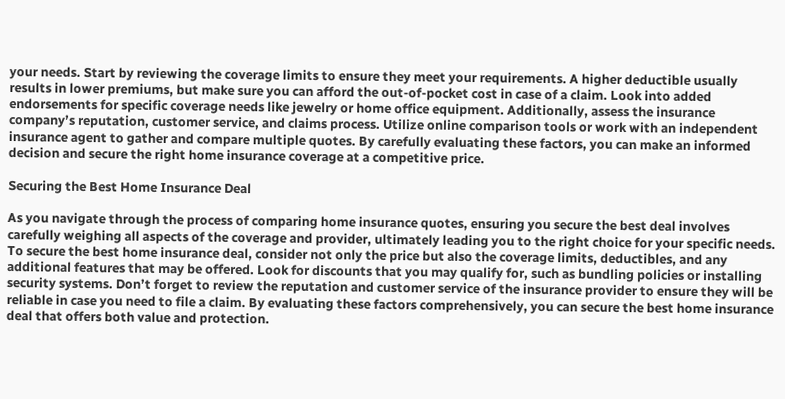your needs. Start by reviewing the coverage limits to ensure they meet your requirements. A higher deductible usually results in lower premiums, but make sure you can afford the out-of-pocket cost in case of a claim. Look into added endorsements for specific coverage needs like jewelry or home office equipment. Additionally, assess the insurance company’s reputation, customer service, and claims process. Utilize online comparison tools or work with an independent insurance agent to gather and compare multiple quotes. By carefully evaluating these factors, you can make an informed decision and secure the right home insurance coverage at a competitive price.

Securing the Best Home Insurance Deal

As you navigate through the process of comparing home insurance quotes, ensuring you secure the best deal involves carefully weighing all aspects of the coverage and provider, ultimately leading you to the right choice for your specific needs. To secure the best home insurance deal, consider not only the price but also the coverage limits, deductibles, and any additional features that may be offered. Look for discounts that you may qualify for, such as bundling policies or installing security systems. Don’t forget to review the reputation and customer service of the insurance provider to ensure they will be reliable in case you need to file a claim. By evaluating these factors comprehensively, you can secure the best home insurance deal that offers both value and protection.